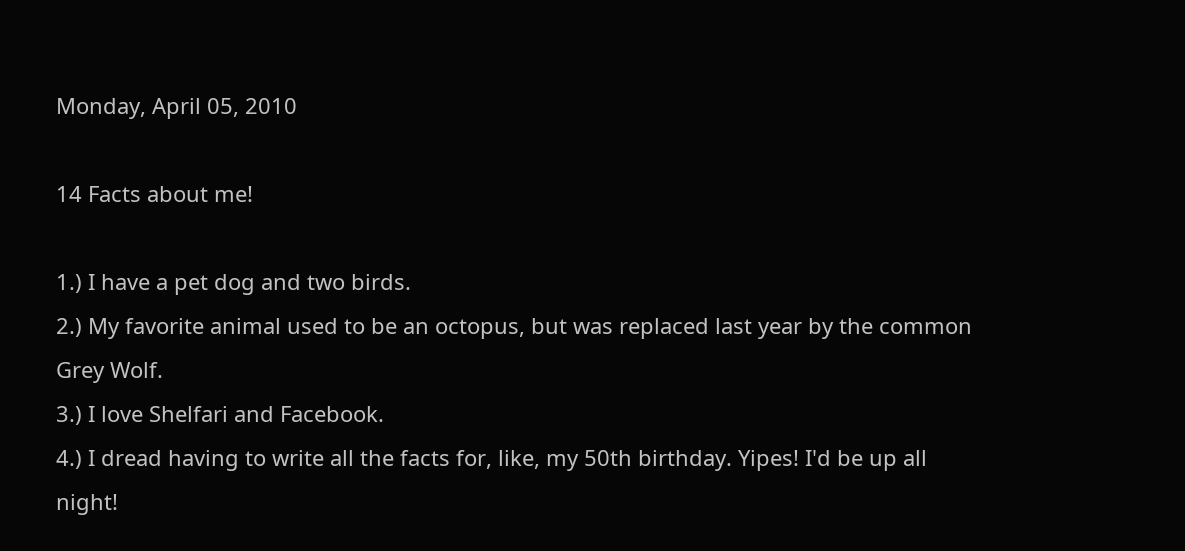Monday, April 05, 2010

14 Facts about me!

1.) I have a pet dog and two birds.
2.) My favorite animal used to be an octopus, but was replaced last year by the common Grey Wolf.
3.) I love Shelfari and Facebook.
4.) I dread having to write all the facts for, like, my 50th birthday. Yipes! I'd be up all night!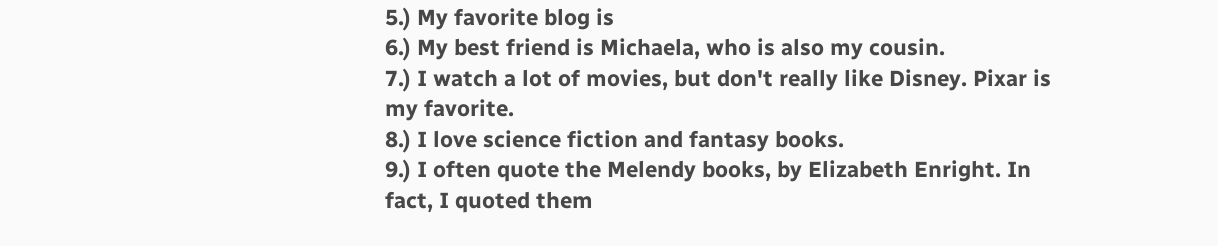5.) My favorite blog is
6.) My best friend is Michaela, who is also my cousin.
7.) I watch a lot of movies, but don't really like Disney. Pixar is my favorite.
8.) I love science fiction and fantasy books.
9.) I often quote the Melendy books, by Elizabeth Enright. In fact, I quoted them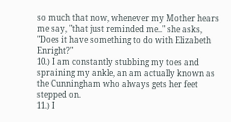so much that now, whenever my Mother hears me say, "that just reminded me.." she asks, "Does it have something to do with Elizabeth Enright?"
10.) I am constantly stubbing my toes and spraining my ankle, an am actually known as the Cunningham who always gets her feet stepped on.
11.) I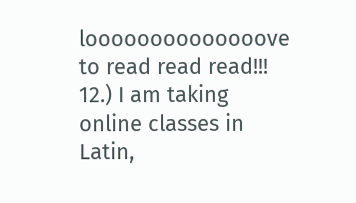loooooooooooooove to read read read!!!
12.) I am taking online classes in Latin,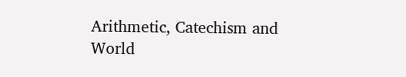Arithmetic, Catechism and World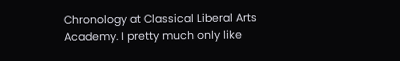Chronology at Classical Liberal Arts Academy. I pretty much only like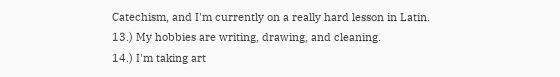Catechism, and I'm currently on a really hard lesson in Latin.
13.) My hobbies are writing, drawing, and cleaning.
14.) I'm taking art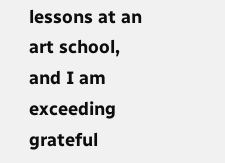lessons at an art school, and I am exceeding grateful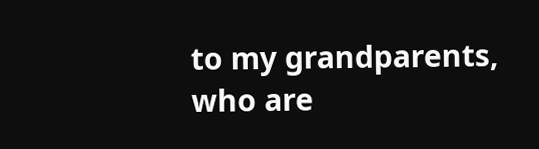to my grandparents, who are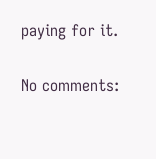paying for it.

No comments: